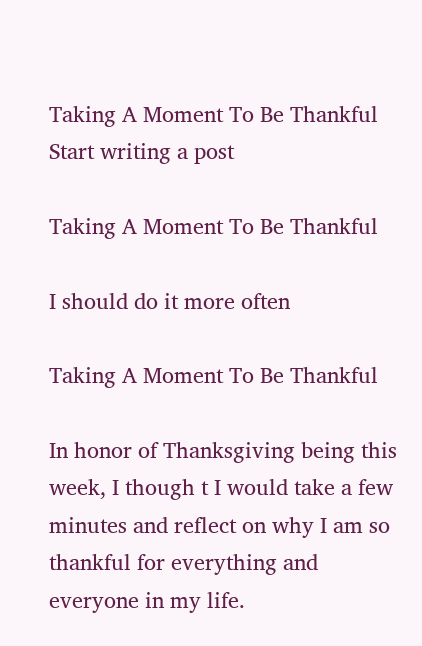Taking A Moment To Be Thankful
Start writing a post

Taking A Moment To Be Thankful

I should do it more often

Taking A Moment To Be Thankful

In honor of Thanksgiving being this week, I though t I would take a few minutes and reflect on why I am so thankful for everything and everyone in my life.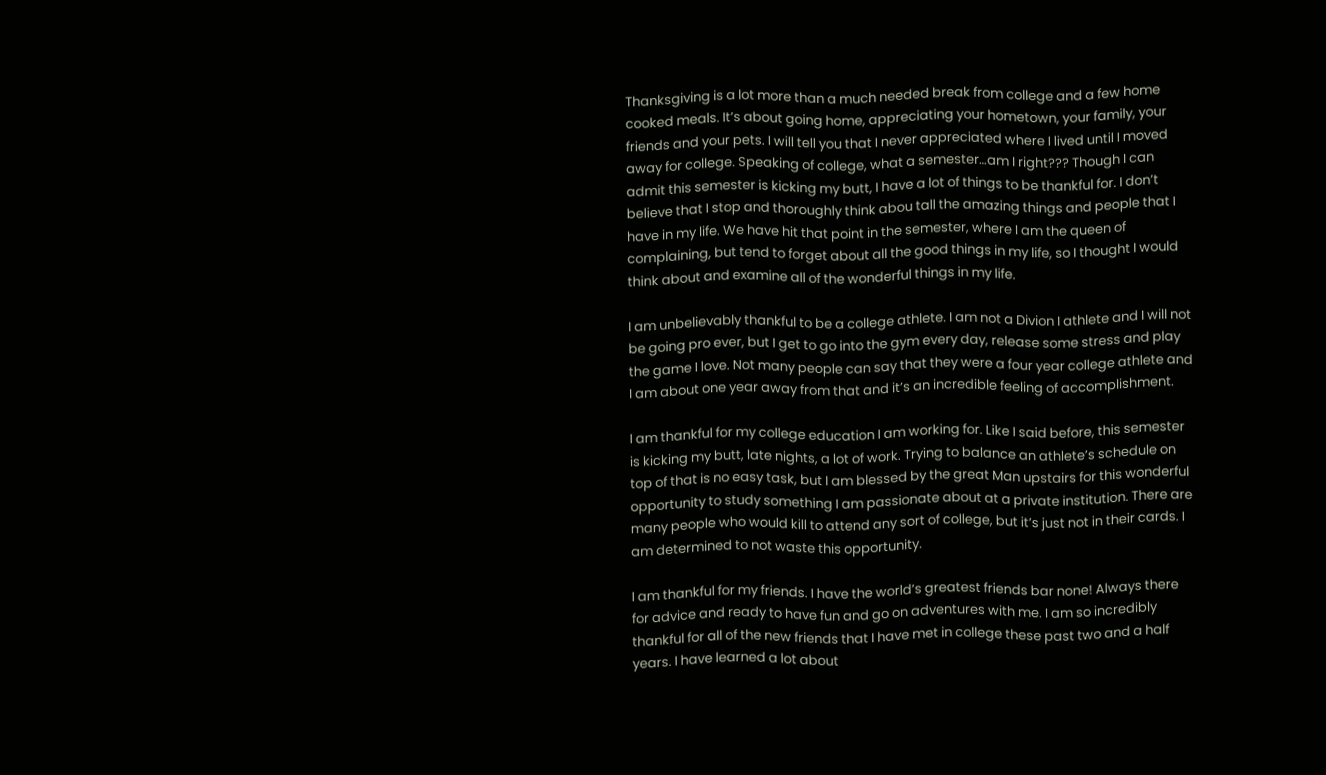Thanksgiving is a lot more than a much needed break from college and a few home cooked meals. It’s about going home, appreciating your hometown, your family, your friends and your pets. I will tell you that I never appreciated where I lived until I moved away for college. Speaking of college, what a semester…am I right??? Though I can admit this semester is kicking my butt, I have a lot of things to be thankful for. I don’t believe that I stop and thoroughly think abou tall the amazing things and people that I have in my life. We have hit that point in the semester, where I am the queen of complaining, but tend to forget about all the good things in my life, so I thought I would think about and examine all of the wonderful things in my life.

I am unbelievably thankful to be a college athlete. I am not a Divion I athlete and I will not be going pro ever, but I get to go into the gym every day, release some stress and play the game I love. Not many people can say that they were a four year college athlete and I am about one year away from that and it’s an incredible feeling of accomplishment.

I am thankful for my college education I am working for. Like I said before, this semester is kicking my butt, late nights, a lot of work. Trying to balance an athlete’s schedule on top of that is no easy task, but I am blessed by the great Man upstairs for this wonderful opportunity to study something I am passionate about at a private institution. There are many people who would kill to attend any sort of college, but it’s just not in their cards. I am determined to not waste this opportunity.

I am thankful for my friends. I have the world’s greatest friends bar none! Always there for advice and ready to have fun and go on adventures with me. I am so incredibly thankful for all of the new friends that I have met in college these past two and a half years. I have learned a lot about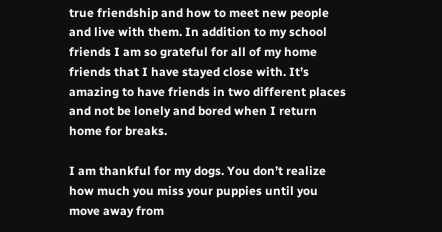true friendship and how to meet new people and live with them. In addition to my school friends I am so grateful for all of my home friends that I have stayed close with. It’s amazing to have friends in two different places and not be lonely and bored when I return home for breaks.

I am thankful for my dogs. You don’t realize how much you miss your puppies until you move away from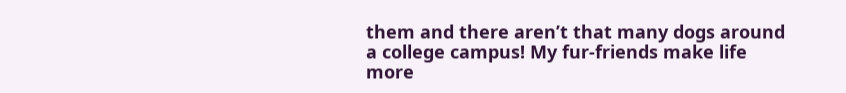them and there aren’t that many dogs around a college campus! My fur-friends make life more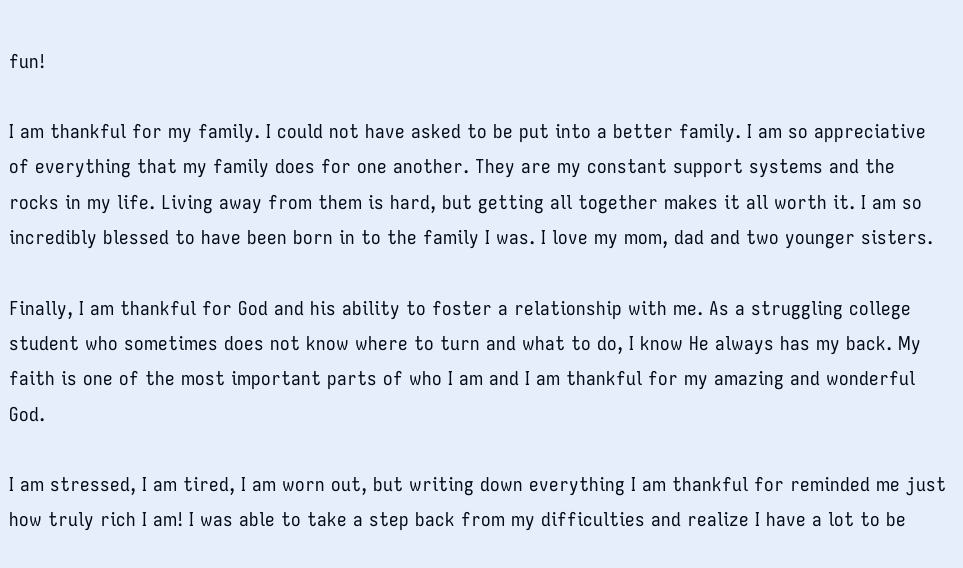fun!

I am thankful for my family. I could not have asked to be put into a better family. I am so appreciative of everything that my family does for one another. They are my constant support systems and the rocks in my life. Living away from them is hard, but getting all together makes it all worth it. I am so incredibly blessed to have been born in to the family I was. I love my mom, dad and two younger sisters.

Finally, I am thankful for God and his ability to foster a relationship with me. As a struggling college student who sometimes does not know where to turn and what to do, I know He always has my back. My faith is one of the most important parts of who I am and I am thankful for my amazing and wonderful God.

I am stressed, I am tired, I am worn out, but writing down everything I am thankful for reminded me just how truly rich I am! I was able to take a step back from my difficulties and realize I have a lot to be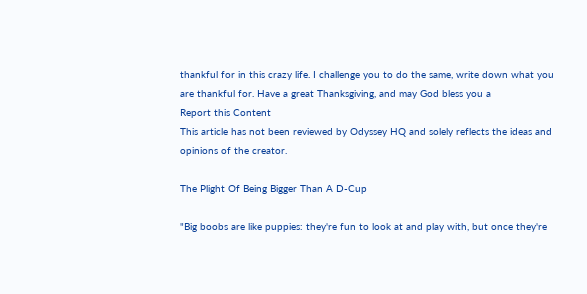thankful for in this crazy life. I challenge you to do the same, write down what you are thankful for. Have a great Thanksgiving, and may God bless you a
Report this Content
This article has not been reviewed by Odyssey HQ and solely reflects the ideas and opinions of the creator.

The Plight Of Being Bigger Than A D-Cup

"Big boobs are like puppies: they're fun to look at and play with, but once they're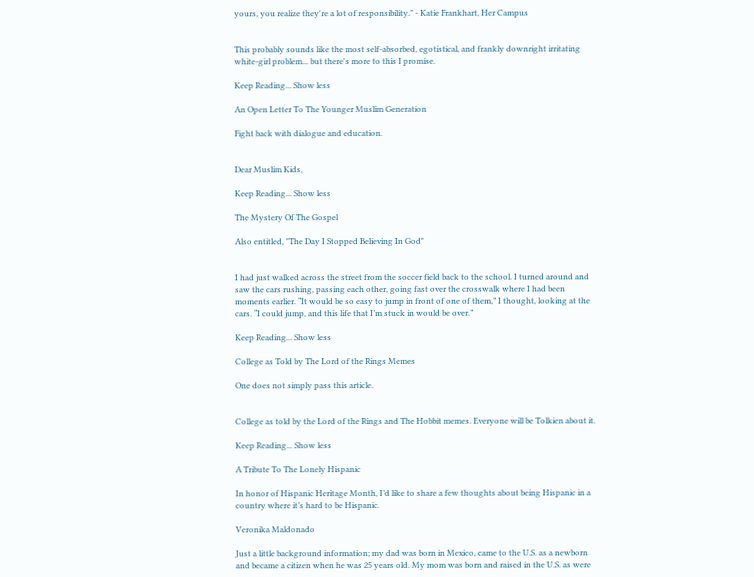yours, you realize they're a lot of responsibility." - Katie Frankhart, Her Campus


This probably sounds like the most self-absorbed, egotistical, and frankly downright irritating white-girl problem... but there's more to this I promise.

Keep Reading... Show less

An Open Letter To The Younger Muslim Generation

Fight back with dialogue and education.


Dear Muslim Kids,

Keep Reading... Show less

The Mystery Of The Gospel

Also entitled, "The Day I Stopped Believing In God"


I had just walked across the street from the soccer field back to the school. I turned around and saw the cars rushing, passing each other, going fast over the crosswalk where I had been moments earlier. “It would be so easy to jump in front of one of them,” I thought, looking at the cars. “I could jump, and this life that I’m stuck in would be over.”

Keep Reading... Show less

College as Told by The Lord of the Rings Memes

One does not simply pass this article.


College as told by the Lord of the Rings and The Hobbit memes. Everyone will be Tolkien about it.

Keep Reading... Show less

A Tribute To The Lonely Hispanic

In honor of Hispanic Heritage Month, I’d like to share a few thoughts about being Hispanic in a country where it’s hard to be Hispanic.

Veronika Maldonado

Just a little background information; my dad was born in Mexico, came to the U.S. as a newborn and became a citizen when he was 25 years old. My mom was born and raised in the U.S. as were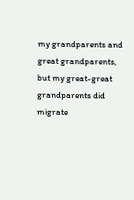my grandparents and great grandparents, but my great-great grandparents did migrate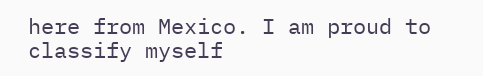here from Mexico. I am proud to classify myself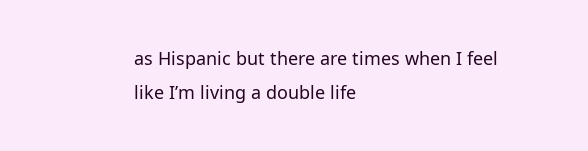as Hispanic but there are times when I feel like I’m living a double life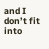and I don’t fit into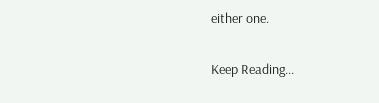either one.

Keep Reading...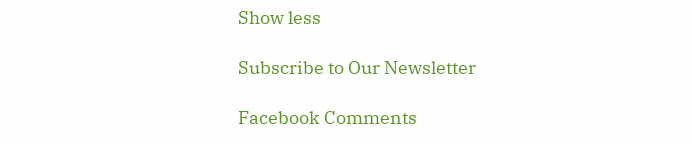Show less

Subscribe to Our Newsletter

Facebook Comments